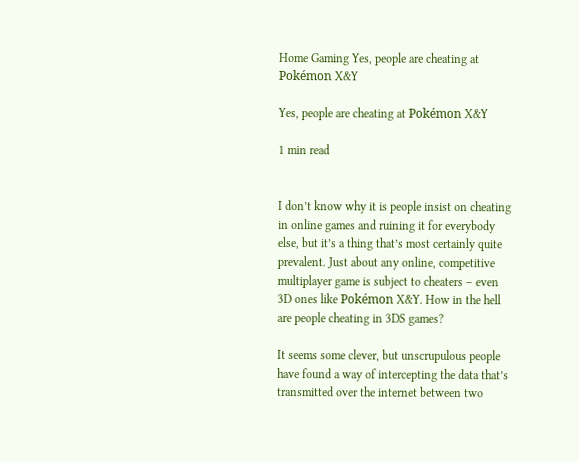Home Gaming Yes, people are cheating at Pokémon X&Y

Yes, people are cheating at Pokémon X&Y

1 min read


I don’t know why it is people insist on cheating in online games and ruining it for everybody else, but it’s a thing that’s most certainly quite prevalent. Just about any online, competitive multiplayer game is subject to cheaters – even 3D ones like Pokémon X&Y. How in the hell are people cheating in 3DS games?

It seems some clever, but unscrupulous people have found a way of intercepting the data that’s transmitted over the internet between two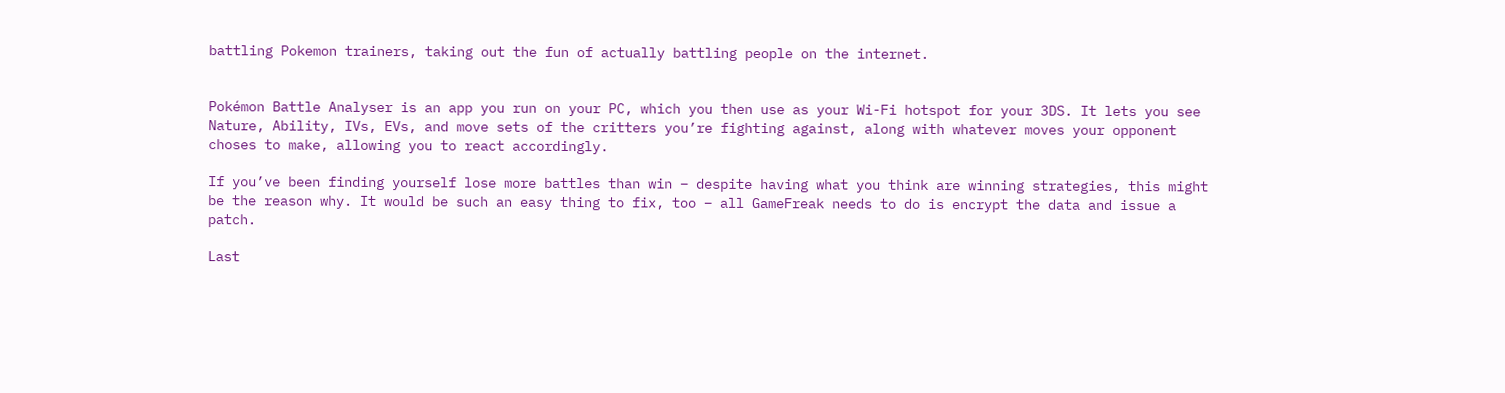battling Pokemon trainers, taking out the fun of actually battling people on the internet.


Pokémon Battle Analyser is an app you run on your PC, which you then use as your Wi-Fi hotspot for your 3DS. It lets you see Nature, Ability, IVs, EVs, and move sets of the critters you’re fighting against, along with whatever moves your opponent choses to make, allowing you to react accordingly.

If you’ve been finding yourself lose more battles than win – despite having what you think are winning strategies, this might be the reason why. It would be such an easy thing to fix, too – all GameFreak needs to do is encrypt the data and issue a patch.

Last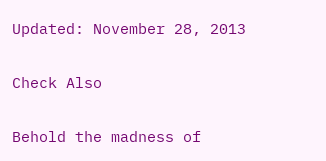Updated: November 28, 2013

Check Also

Behold the madness of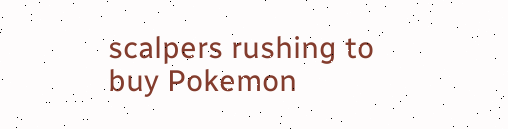scalpers rushing to buy Pokemon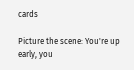cards

Picture the scene: You're up early, you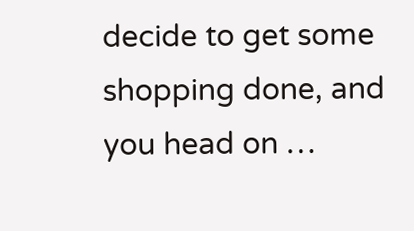decide to get some shopping done, and you head on …